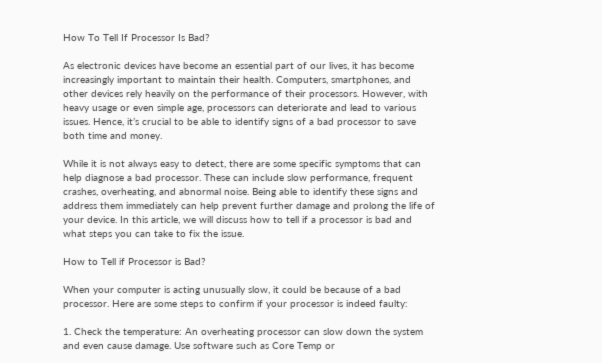How To Tell If Processor Is Bad?

As electronic devices have become an essential part of our lives, it has become increasingly important to maintain their health. Computers, smartphones, and other devices rely heavily on the performance of their processors. However, with heavy usage or even simple age, processors can deteriorate and lead to various issues. Hence, it’s crucial to be able to identify signs of a bad processor to save both time and money.

While it is not always easy to detect, there are some specific symptoms that can help diagnose a bad processor. These can include slow performance, frequent crashes, overheating, and abnormal noise. Being able to identify these signs and address them immediately can help prevent further damage and prolong the life of your device. In this article, we will discuss how to tell if a processor is bad and what steps you can take to fix the issue.

How to Tell if Processor is Bad?

When your computer is acting unusually slow, it could be because of a bad processor. Here are some steps to confirm if your processor is indeed faulty:

1. Check the temperature: An overheating processor can slow down the system and even cause damage. Use software such as Core Temp or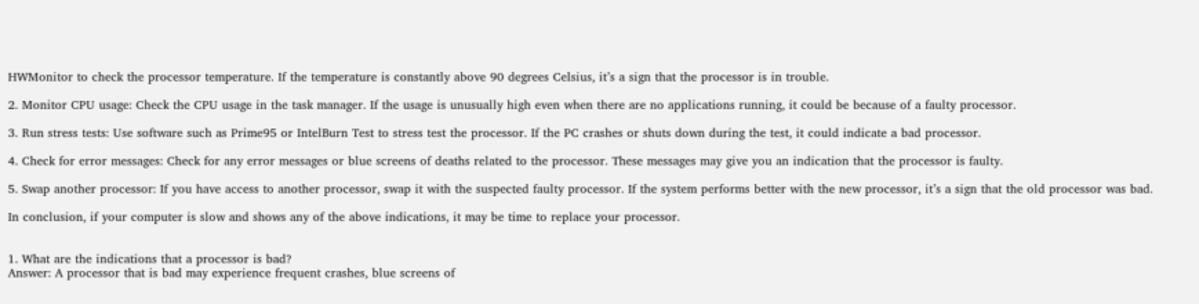HWMonitor to check the processor temperature. If the temperature is constantly above 90 degrees Celsius, it’s a sign that the processor is in trouble.

2. Monitor CPU usage: Check the CPU usage in the task manager. If the usage is unusually high even when there are no applications running, it could be because of a faulty processor.

3. Run stress tests: Use software such as Prime95 or IntelBurn Test to stress test the processor. If the PC crashes or shuts down during the test, it could indicate a bad processor.

4. Check for error messages: Check for any error messages or blue screens of deaths related to the processor. These messages may give you an indication that the processor is faulty.

5. Swap another processor: If you have access to another processor, swap it with the suspected faulty processor. If the system performs better with the new processor, it’s a sign that the old processor was bad.

In conclusion, if your computer is slow and shows any of the above indications, it may be time to replace your processor.


1. What are the indications that a processor is bad?
Answer: A processor that is bad may experience frequent crashes, blue screens of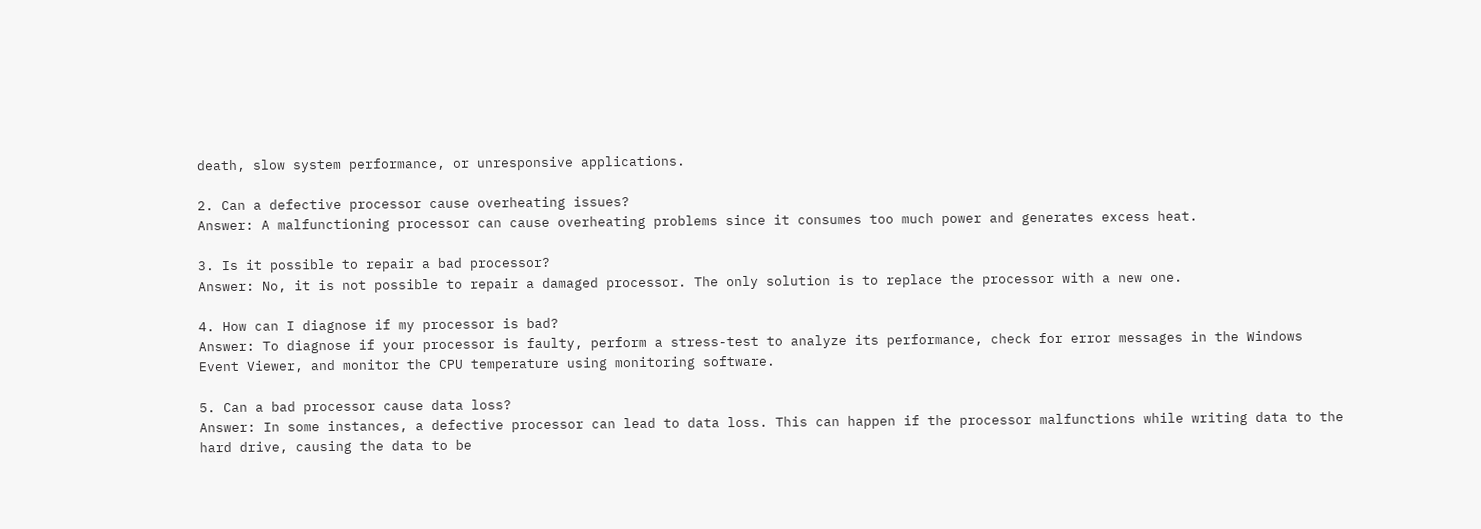death, slow system performance, or unresponsive applications.

2. Can a defective processor cause overheating issues?
Answer: A malfunctioning processor can cause overheating problems since it consumes too much power and generates excess heat.

3. Is it possible to repair a bad processor?
Answer: No, it is not possible to repair a damaged processor. The only solution is to replace the processor with a new one.

4. How can I diagnose if my processor is bad?
Answer: To diagnose if your processor is faulty, perform a stress-test to analyze its performance, check for error messages in the Windows Event Viewer, and monitor the CPU temperature using monitoring software.

5. Can a bad processor cause data loss?
Answer: In some instances, a defective processor can lead to data loss. This can happen if the processor malfunctions while writing data to the hard drive, causing the data to be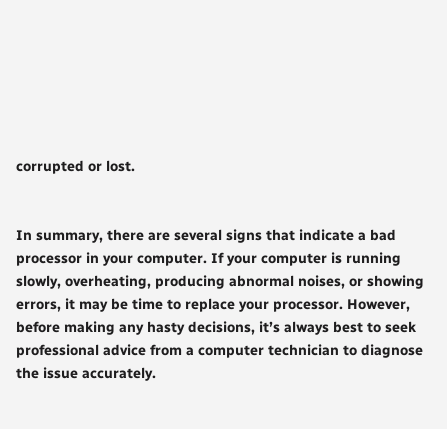corrupted or lost.


In summary, there are several signs that indicate a bad processor in your computer. If your computer is running slowly, overheating, producing abnormal noises, or showing errors, it may be time to replace your processor. However, before making any hasty decisions, it’s always best to seek professional advice from a computer technician to diagnose the issue accurately.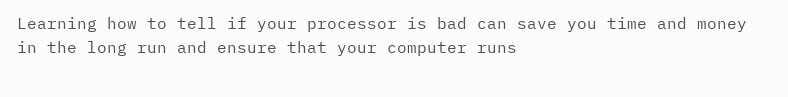Learning how to tell if your processor is bad can save you time and money in the long run and ensure that your computer runs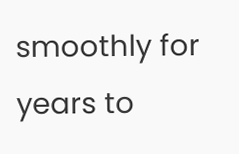smoothly for years to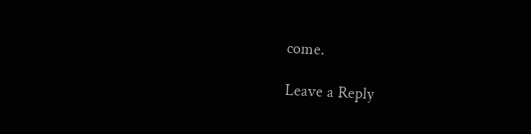come.

Leave a Reply